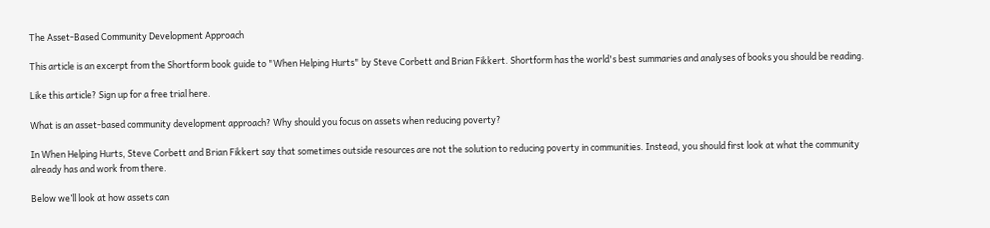The Asset-Based Community Development Approach

This article is an excerpt from the Shortform book guide to "When Helping Hurts" by Steve Corbett and Brian Fikkert. Shortform has the world's best summaries and analyses of books you should be reading.

Like this article? Sign up for a free trial here.

What is an asset-based community development approach? Why should you focus on assets when reducing poverty?

In When Helping Hurts, Steve Corbett and Brian Fikkert say that sometimes outside resources are not the solution to reducing poverty in communities. Instead, you should first look at what the community already has and work from there.

Below we’ll look at how assets can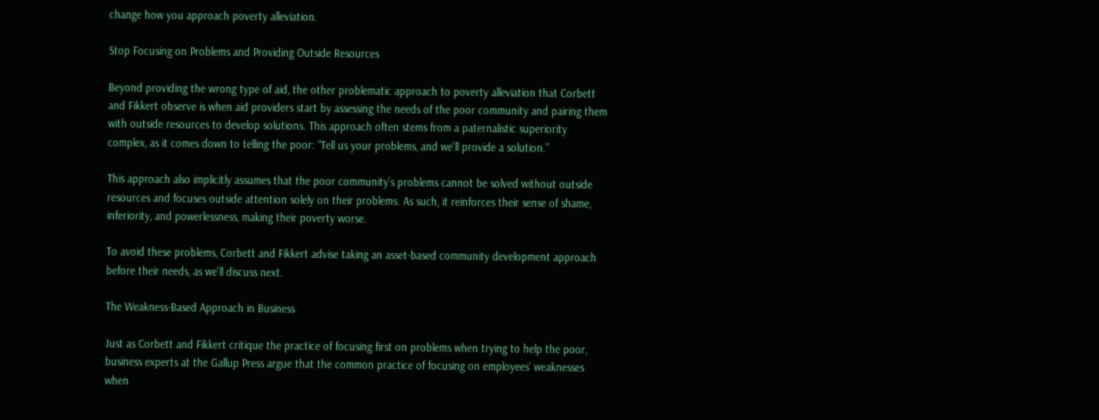change how you approach poverty alleviation.

Stop Focusing on Problems and Providing Outside Resources

Beyond providing the wrong type of aid, the other problematic approach to poverty alleviation that Corbett and Fikkert observe is when aid providers start by assessing the needs of the poor community and pairing them with outside resources to develop solutions. This approach often stems from a paternalistic superiority complex, as it comes down to telling the poor: “Tell us your problems, and we’ll provide a solution.”

This approach also implicitly assumes that the poor community’s problems cannot be solved without outside resources and focuses outside attention solely on their problems. As such, it reinforces their sense of shame, inferiority, and powerlessness, making their poverty worse.

To avoid these problems, Corbett and Fikkert advise taking an asset-based community development approach before their needs, as we’ll discuss next.

The Weakness-Based Approach in Business

Just as Corbett and Fikkert critique the practice of focusing first on problems when trying to help the poor, business experts at the Gallup Press argue that the common practice of focusing on employees’ weaknesses when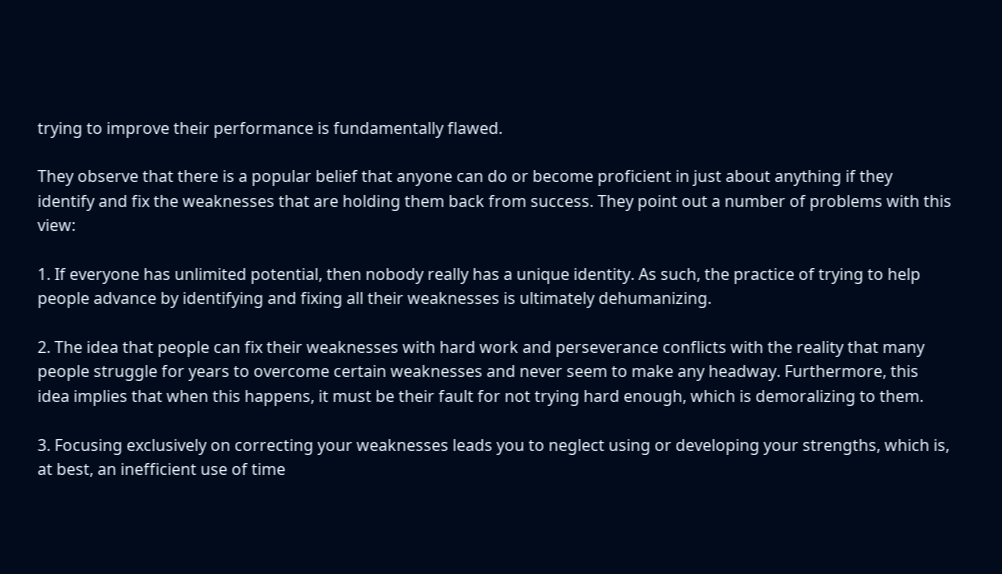trying to improve their performance is fundamentally flawed.

They observe that there is a popular belief that anyone can do or become proficient in just about anything if they identify and fix the weaknesses that are holding them back from success. They point out a number of problems with this view:

1. If everyone has unlimited potential, then nobody really has a unique identity. As such, the practice of trying to help people advance by identifying and fixing all their weaknesses is ultimately dehumanizing.

2. The idea that people can fix their weaknesses with hard work and perseverance conflicts with the reality that many people struggle for years to overcome certain weaknesses and never seem to make any headway. Furthermore, this idea implies that when this happens, it must be their fault for not trying hard enough, which is demoralizing to them.

3. Focusing exclusively on correcting your weaknesses leads you to neglect using or developing your strengths, which is, at best, an inefficient use of time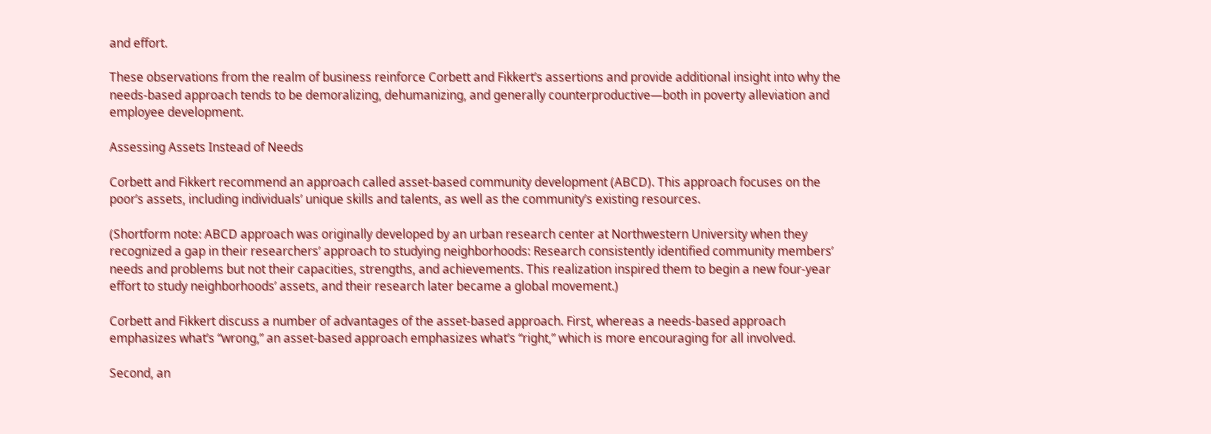and effort.

These observations from the realm of business reinforce Corbett and Fikkert’s assertions and provide additional insight into why the needs-based approach tends to be demoralizing, dehumanizing, and generally counterproductive—both in poverty alleviation and employee development.

Assessing Assets Instead of Needs

Corbett and Fikkert recommend an approach called asset-based community development (ABCD). This approach focuses on the poor’s assets, including individuals’ unique skills and talents, as well as the community’s existing resources.

(Shortform note: ABCD approach was originally developed by an urban research center at Northwestern University when they recognized a gap in their researchers’ approach to studying neighborhoods: Research consistently identified community members’ needs and problems but not their capacities, strengths, and achievements. This realization inspired them to begin a new four-year effort to study neighborhoods’ assets, and their research later became a global movement.)

Corbett and Fikkert discuss a number of advantages of the asset-based approach. First, whereas a needs-based approach emphasizes what’s “wrong,” an asset-based approach emphasizes what’s “right,” which is more encouraging for all involved.

Second, an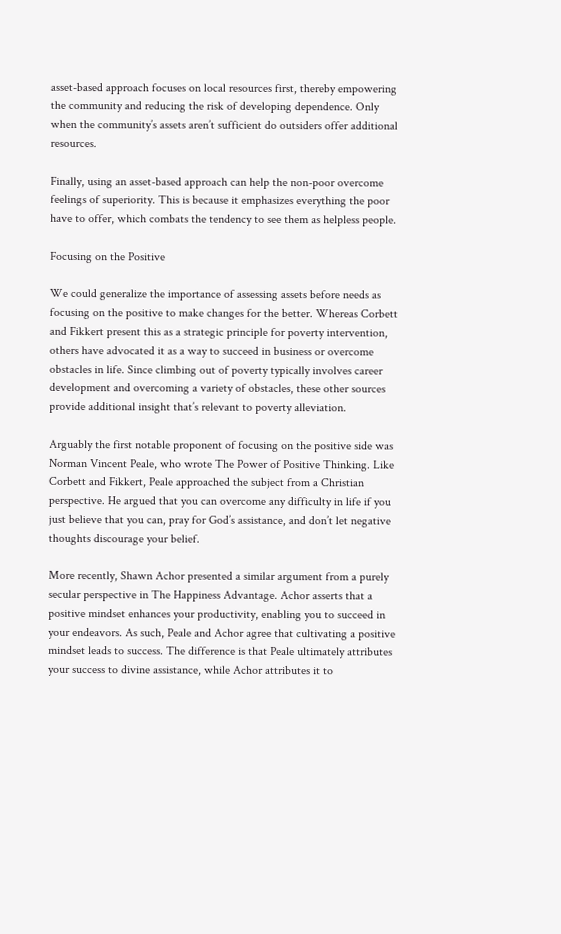asset-based approach focuses on local resources first, thereby empowering the community and reducing the risk of developing dependence. Only when the community’s assets aren’t sufficient do outsiders offer additional resources.

Finally, using an asset-based approach can help the non-poor overcome feelings of superiority. This is because it emphasizes everything the poor have to offer, which combats the tendency to see them as helpless people.

Focusing on the Positive

We could generalize the importance of assessing assets before needs as focusing on the positive to make changes for the better. Whereas Corbett and Fikkert present this as a strategic principle for poverty intervention, others have advocated it as a way to succeed in business or overcome obstacles in life. Since climbing out of poverty typically involves career development and overcoming a variety of obstacles, these other sources provide additional insight that’s relevant to poverty alleviation.

Arguably the first notable proponent of focusing on the positive side was Norman Vincent Peale, who wrote The Power of Positive Thinking. Like Corbett and Fikkert, Peale approached the subject from a Christian perspective. He argued that you can overcome any difficulty in life if you just believe that you can, pray for God’s assistance, and don’t let negative thoughts discourage your belief.

More recently, Shawn Achor presented a similar argument from a purely secular perspective in The Happiness Advantage. Achor asserts that a positive mindset enhances your productivity, enabling you to succeed in your endeavors. As such, Peale and Achor agree that cultivating a positive mindset leads to success. The difference is that Peale ultimately attributes your success to divine assistance, while Achor attributes it to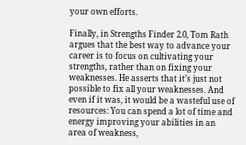your own efforts.

Finally, in Strengths Finder 2.0, Tom Rath argues that the best way to advance your career is to focus on cultivating your strengths, rather than on fixing your weaknesses. He asserts that it’s just not possible to fix all your weaknesses. And even if it was, it would be a wasteful use of resources: You can spend a lot of time and energy improving your abilities in an area of weakness,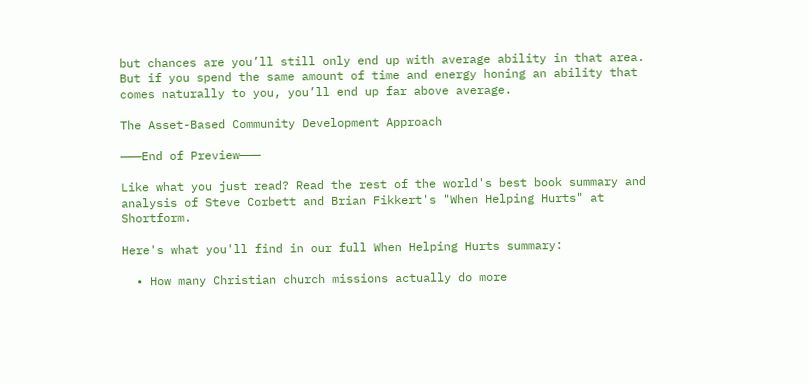but chances are you’ll still only end up with average ability in that area. But if you spend the same amount of time and energy honing an ability that comes naturally to you, you’ll end up far above average.

The Asset-Based Community Development Approach

———End of Preview———

Like what you just read? Read the rest of the world's best book summary and analysis of Steve Corbett and Brian Fikkert's "When Helping Hurts" at Shortform.

Here's what you'll find in our full When Helping Hurts summary:

  • How many Christian church missions actually do more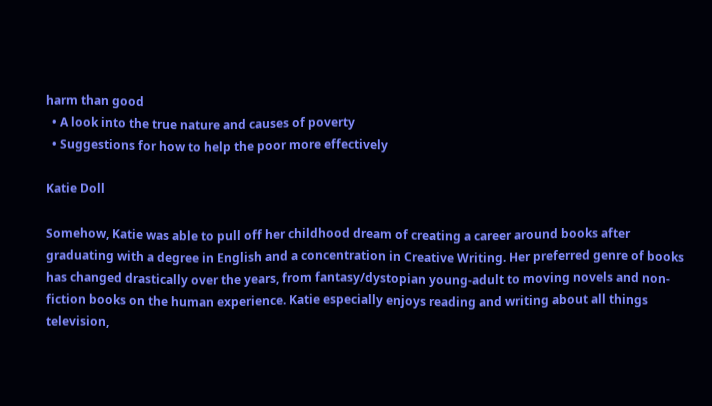harm than good
  • A look into the true nature and causes of poverty
  • Suggestions for how to help the poor more effectively

Katie Doll

Somehow, Katie was able to pull off her childhood dream of creating a career around books after graduating with a degree in English and a concentration in Creative Writing. Her preferred genre of books has changed drastically over the years, from fantasy/dystopian young-adult to moving novels and non-fiction books on the human experience. Katie especially enjoys reading and writing about all things television,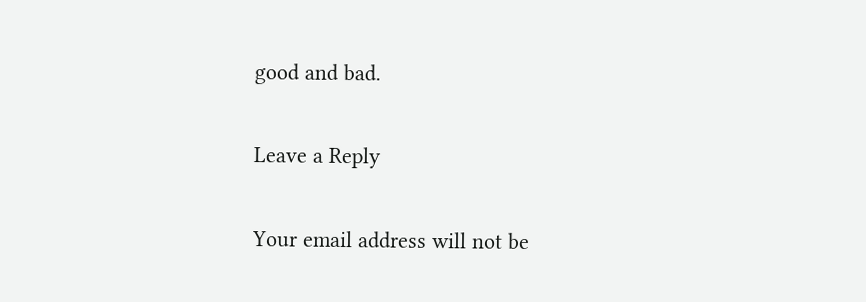good and bad.

Leave a Reply

Your email address will not be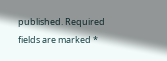published. Required fields are marked *